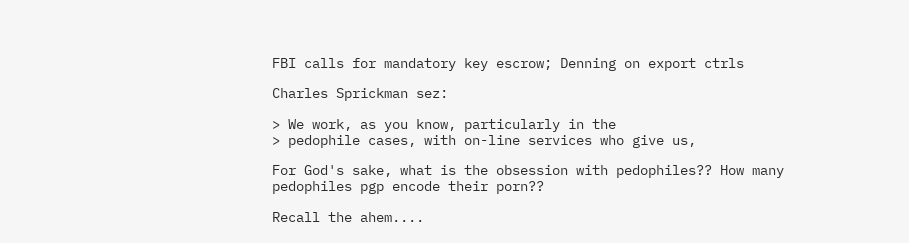FBI calls for mandatory key escrow; Denning on export ctrls

Charles Sprickman sez:

> We work, as you know, particularly in the
> pedophile cases, with on-line services who give us,

For God's sake, what is the obsession with pedophiles?? How many
pedophiles pgp encode their porn??

Recall the ahem....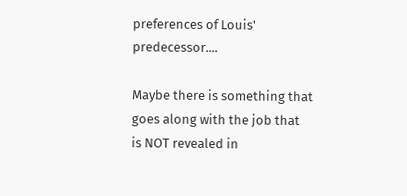preferences of Louis' predecessor....

Maybe there is something that goes along with the job that
is NOT revealed in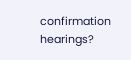confirmation hearings?